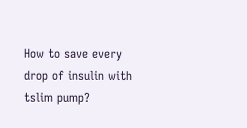How to save every drop of insulin with tslim pump?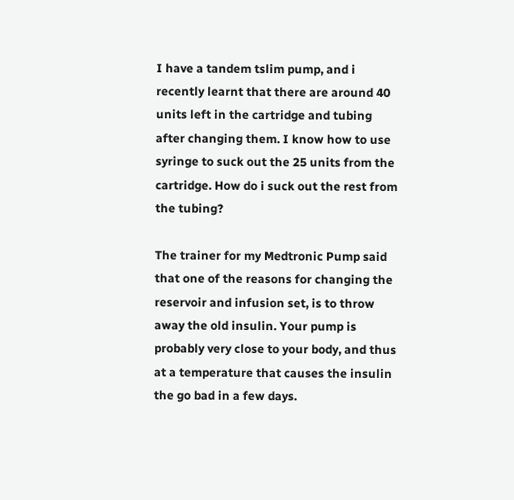I have a tandem tslim pump, and i recently learnt that there are around 40 units left in the cartridge and tubing after changing them. I know how to use syringe to suck out the 25 units from the cartridge. How do i suck out the rest from the tubing?

The trainer for my Medtronic Pump said that one of the reasons for changing the reservoir and infusion set, is to throw away the old insulin. Your pump is probably very close to your body, and thus at a temperature that causes the insulin the go bad in a few days.